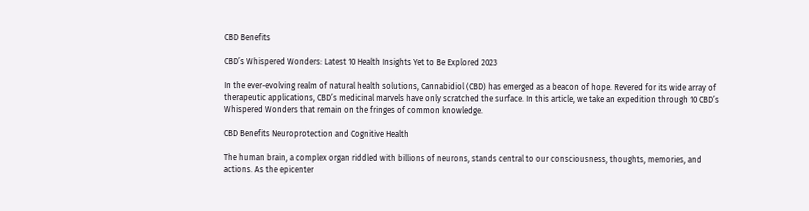CBD Benefits

CBD’s Whispered Wonders: Latest 10 Health Insights Yet to Be Explored 2023

In the ever-evolving realm of natural health solutions, Cannabidiol (CBD) has emerged as a beacon of hope. Revered for its wide array of therapeutic applications, CBD’s medicinal marvels have only scratched the surface. In this article, we take an expedition through 10 CBD’s Whispered Wonders that remain on the fringes of common knowledge.

CBD Benefits Neuroprotection and Cognitive Health

The human brain, a complex organ riddled with billions of neurons, stands central to our consciousness, thoughts, memories, and actions. As the epicenter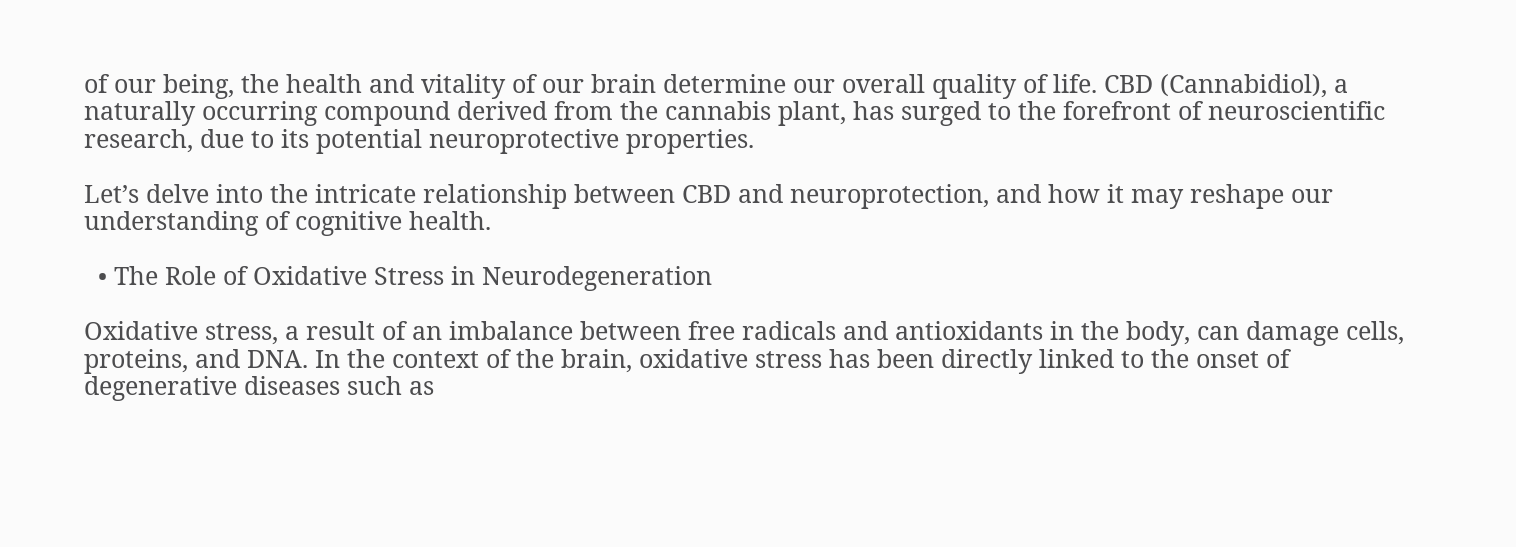of our being, the health and vitality of our brain determine our overall quality of life. CBD (Cannabidiol), a naturally occurring compound derived from the cannabis plant, has surged to the forefront of neuroscientific research, due to its potential neuroprotective properties.

Let’s delve into the intricate relationship between CBD and neuroprotection, and how it may reshape our understanding of cognitive health.

  • The Role of Oxidative Stress in Neurodegeneration

Oxidative stress, a result of an imbalance between free radicals and antioxidants in the body, can damage cells, proteins, and DNA. In the context of the brain, oxidative stress has been directly linked to the onset of degenerative diseases such as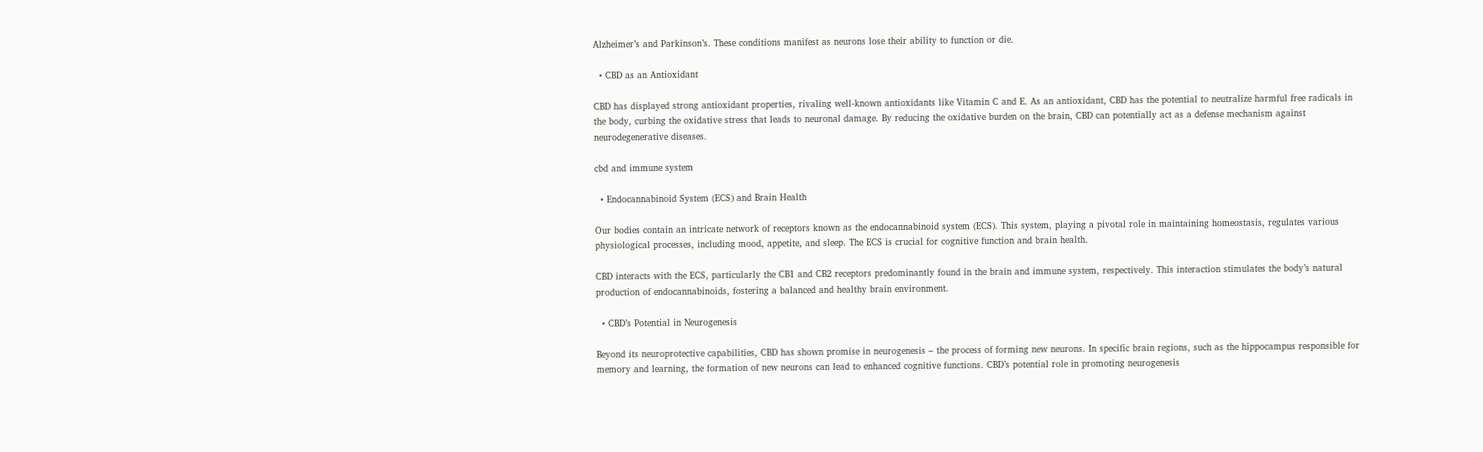Alzheimer’s and Parkinson’s. These conditions manifest as neurons lose their ability to function or die.

  • CBD as an Antioxidant

CBD has displayed strong antioxidant properties, rivaling well-known antioxidants like Vitamin C and E. As an antioxidant, CBD has the potential to neutralize harmful free radicals in the body, curbing the oxidative stress that leads to neuronal damage. By reducing the oxidative burden on the brain, CBD can potentially act as a defense mechanism against neurodegenerative diseases.

cbd and immune system

  • Endocannabinoid System (ECS) and Brain Health

Our bodies contain an intricate network of receptors known as the endocannabinoid system (ECS). This system, playing a pivotal role in maintaining homeostasis, regulates various physiological processes, including mood, appetite, and sleep. The ECS is crucial for cognitive function and brain health.

CBD interacts with the ECS, particularly the CB1 and CB2 receptors predominantly found in the brain and immune system, respectively. This interaction stimulates the body’s natural production of endocannabinoids, fostering a balanced and healthy brain environment.

  • CBD’s Potential in Neurogenesis

Beyond its neuroprotective capabilities, CBD has shown promise in neurogenesis – the process of forming new neurons. In specific brain regions, such as the hippocampus responsible for memory and learning, the formation of new neurons can lead to enhanced cognitive functions. CBD’s potential role in promoting neurogenesis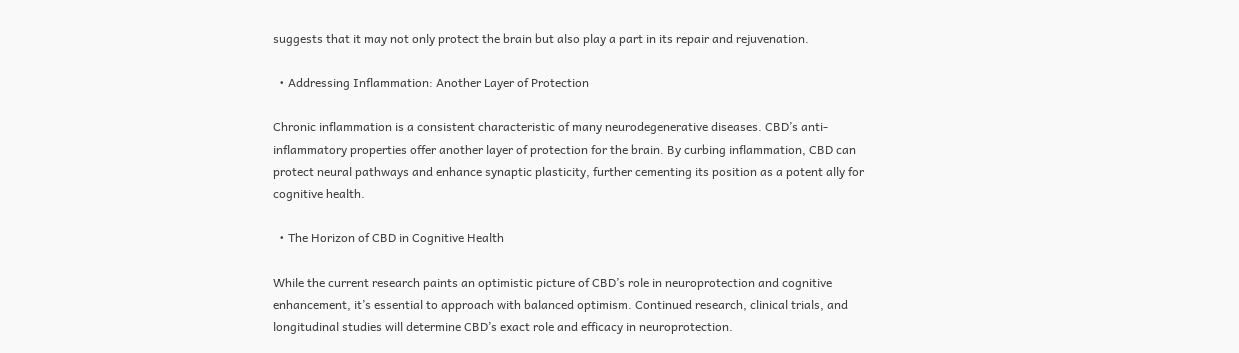suggests that it may not only protect the brain but also play a part in its repair and rejuvenation.

  • Addressing Inflammation: Another Layer of Protection

Chronic inflammation is a consistent characteristic of many neurodegenerative diseases. CBD’s anti-inflammatory properties offer another layer of protection for the brain. By curbing inflammation, CBD can protect neural pathways and enhance synaptic plasticity, further cementing its position as a potent ally for cognitive health.

  • The Horizon of CBD in Cognitive Health

While the current research paints an optimistic picture of CBD’s role in neuroprotection and cognitive enhancement, it’s essential to approach with balanced optimism. Continued research, clinical trials, and longitudinal studies will determine CBD’s exact role and efficacy in neuroprotection.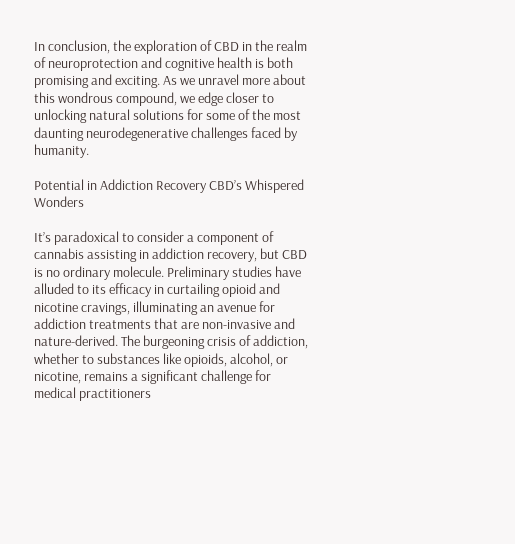In conclusion, the exploration of CBD in the realm of neuroprotection and cognitive health is both promising and exciting. As we unravel more about this wondrous compound, we edge closer to unlocking natural solutions for some of the most daunting neurodegenerative challenges faced by humanity.

Potential in Addiction Recovery CBD’s Whispered Wonders

It’s paradoxical to consider a component of cannabis assisting in addiction recovery, but CBD is no ordinary molecule. Preliminary studies have alluded to its efficacy in curtailing opioid and nicotine cravings, illuminating an avenue for addiction treatments that are non-invasive and nature-derived. The burgeoning crisis of addiction, whether to substances like opioids, alcohol, or nicotine, remains a significant challenge for medical practitioners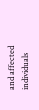and affected individuals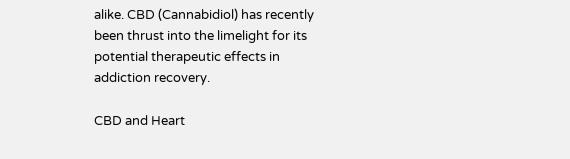alike. CBD (Cannabidiol) has recently been thrust into the limelight for its potential therapeutic effects in addiction recovery.

CBD and Heart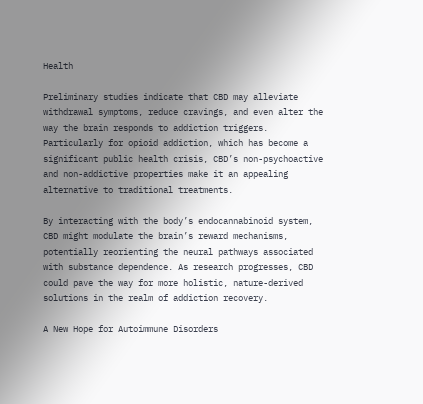Health

Preliminary studies indicate that CBD may alleviate withdrawal symptoms, reduce cravings, and even alter the way the brain responds to addiction triggers. Particularly for opioid addiction, which has become a significant public health crisis, CBD’s non-psychoactive and non-addictive properties make it an appealing alternative to traditional treatments.

By interacting with the body’s endocannabinoid system, CBD might modulate the brain’s reward mechanisms, potentially reorienting the neural pathways associated with substance dependence. As research progresses, CBD could pave the way for more holistic, nature-derived solutions in the realm of addiction recovery.

A New Hope for Autoimmune Disorders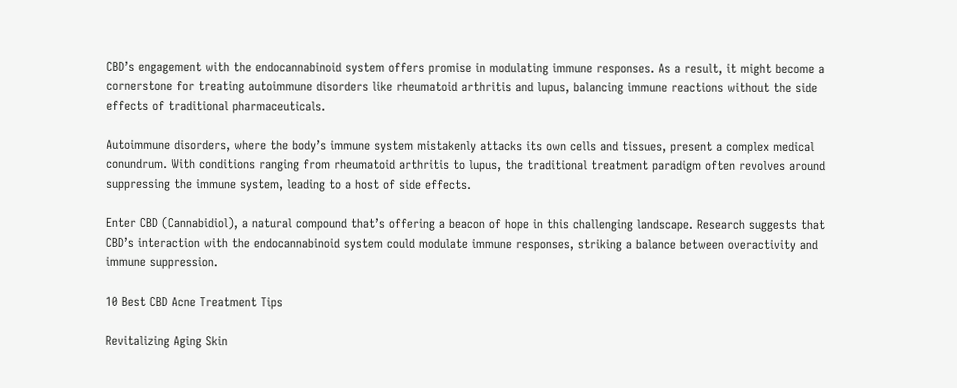CBD’s engagement with the endocannabinoid system offers promise in modulating immune responses. As a result, it might become a cornerstone for treating autoimmune disorders like rheumatoid arthritis and lupus, balancing immune reactions without the side effects of traditional pharmaceuticals.

Autoimmune disorders, where the body’s immune system mistakenly attacks its own cells and tissues, present a complex medical conundrum. With conditions ranging from rheumatoid arthritis to lupus, the traditional treatment paradigm often revolves around suppressing the immune system, leading to a host of side effects.

Enter CBD (Cannabidiol), a natural compound that’s offering a beacon of hope in this challenging landscape. Research suggests that CBD’s interaction with the endocannabinoid system could modulate immune responses, striking a balance between overactivity and immune suppression.

10 Best CBD Acne Treatment Tips

Revitalizing Aging Skin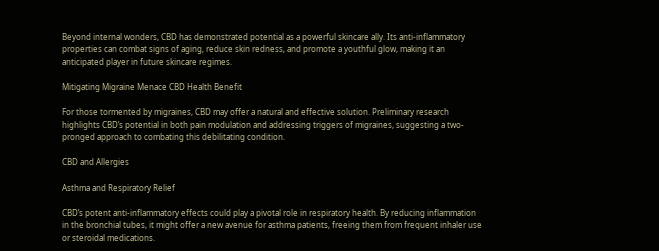Beyond internal wonders, CBD has demonstrated potential as a powerful skincare ally. Its anti-inflammatory properties can combat signs of aging, reduce skin redness, and promote a youthful glow, making it an anticipated player in future skincare regimes.

Mitigating Migraine Menace CBD Health Benefit

For those tormented by migraines, CBD may offer a natural and effective solution. Preliminary research highlights CBD’s potential in both pain modulation and addressing triggers of migraines, suggesting a two-pronged approach to combating this debilitating condition.

CBD and Allergies

Asthma and Respiratory Relief

CBD’s potent anti-inflammatory effects could play a pivotal role in respiratory health. By reducing inflammation in the bronchial tubes, it might offer a new avenue for asthma patients, freeing them from frequent inhaler use or steroidal medications.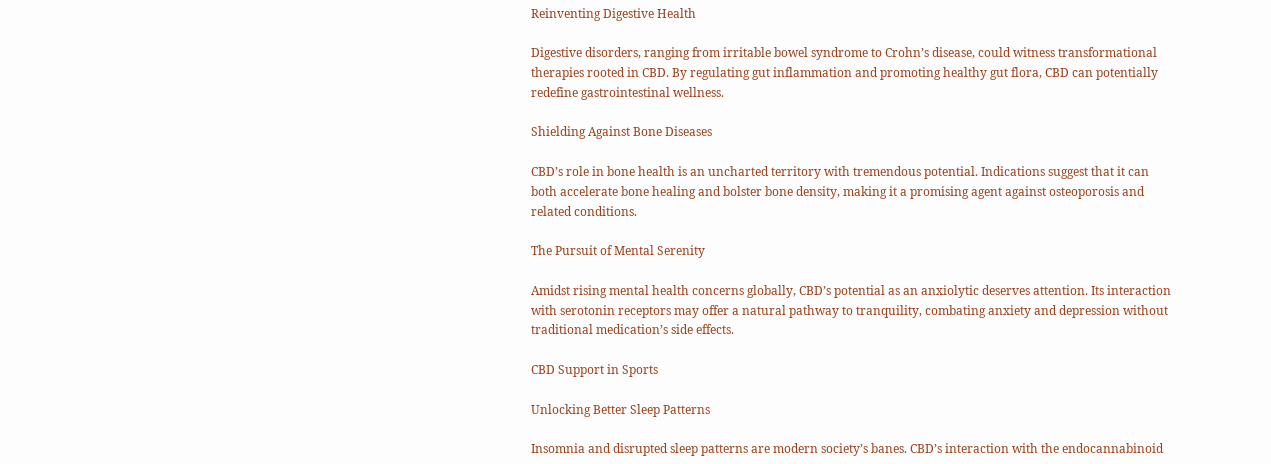Reinventing Digestive Health

Digestive disorders, ranging from irritable bowel syndrome to Crohn’s disease, could witness transformational therapies rooted in CBD. By regulating gut inflammation and promoting healthy gut flora, CBD can potentially redefine gastrointestinal wellness.

Shielding Against Bone Diseases

CBD’s role in bone health is an uncharted territory with tremendous potential. Indications suggest that it can both accelerate bone healing and bolster bone density, making it a promising agent against osteoporosis and related conditions.

The Pursuit of Mental Serenity

Amidst rising mental health concerns globally, CBD’s potential as an anxiolytic deserves attention. Its interaction with serotonin receptors may offer a natural pathway to tranquility, combating anxiety and depression without traditional medication’s side effects.

CBD Support in Sports

Unlocking Better Sleep Patterns

Insomnia and disrupted sleep patterns are modern society’s banes. CBD’s interaction with the endocannabinoid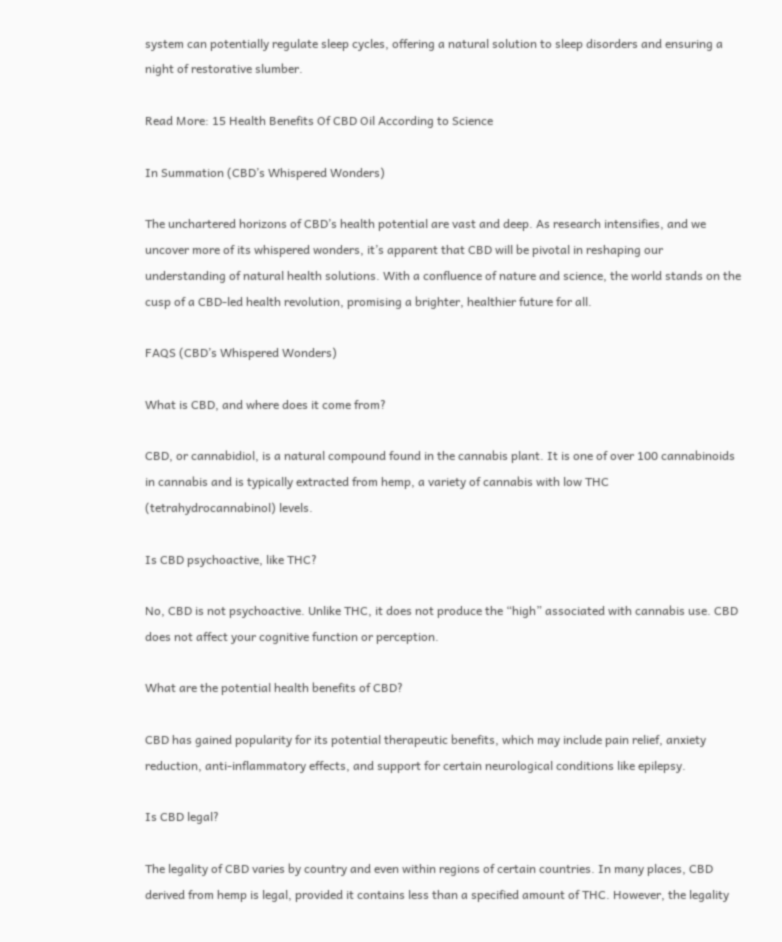system can potentially regulate sleep cycles, offering a natural solution to sleep disorders and ensuring a night of restorative slumber.

Read More: 15 Health Benefits Of CBD Oil According to Science

In Summation (CBD’s Whispered Wonders)

The unchartered horizons of CBD’s health potential are vast and deep. As research intensifies, and we uncover more of its whispered wonders, it’s apparent that CBD will be pivotal in reshaping our understanding of natural health solutions. With a confluence of nature and science, the world stands on the cusp of a CBD-led health revolution, promising a brighter, healthier future for all.

FAQS (CBD’s Whispered Wonders)

What is CBD, and where does it come from?

CBD, or cannabidiol, is a natural compound found in the cannabis plant. It is one of over 100 cannabinoids in cannabis and is typically extracted from hemp, a variety of cannabis with low THC (tetrahydrocannabinol) levels.

Is CBD psychoactive, like THC?

No, CBD is not psychoactive. Unlike THC, it does not produce the “high” associated with cannabis use. CBD does not affect your cognitive function or perception.

What are the potential health benefits of CBD?

CBD has gained popularity for its potential therapeutic benefits, which may include pain relief, anxiety reduction, anti-inflammatory effects, and support for certain neurological conditions like epilepsy.

Is CBD legal?

The legality of CBD varies by country and even within regions of certain countries. In many places, CBD derived from hemp is legal, provided it contains less than a specified amount of THC. However, the legality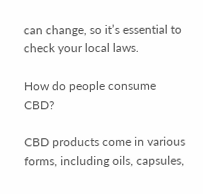can change, so it’s essential to check your local laws.

How do people consume CBD?

CBD products come in various forms, including oils, capsules,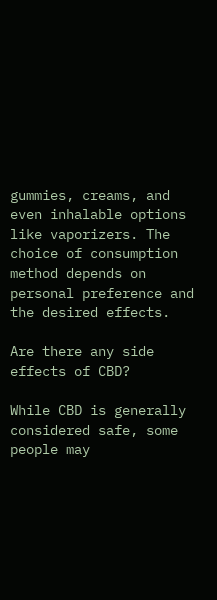gummies, creams, and even inhalable options like vaporizers. The choice of consumption method depends on personal preference and the desired effects.

Are there any side effects of CBD?

While CBD is generally considered safe, some people may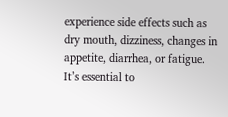experience side effects such as dry mouth, dizziness, changes in appetite, diarrhea, or fatigue. It’s essential to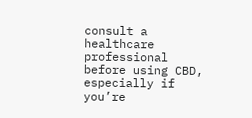consult a healthcare professional before using CBD, especially if you’re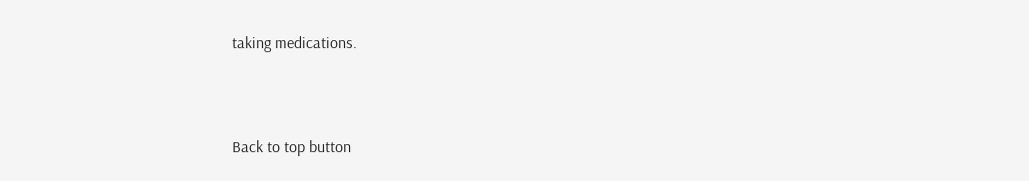taking medications.



Back to top button